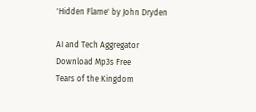'Hidden Flame' by John Dryden

AI and Tech Aggregator
Download Mp3s Free
Tears of the Kingdom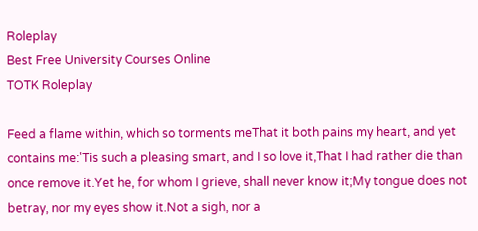Roleplay
Best Free University Courses Online
TOTK Roleplay

Feed a flame within, which so torments meThat it both pains my heart, and yet contains me:'Tis such a pleasing smart, and I so love it,That I had rather die than once remove it.Yet he, for whom I grieve, shall never know it;My tongue does not betray, nor my eyes show it.Not a sigh, nor a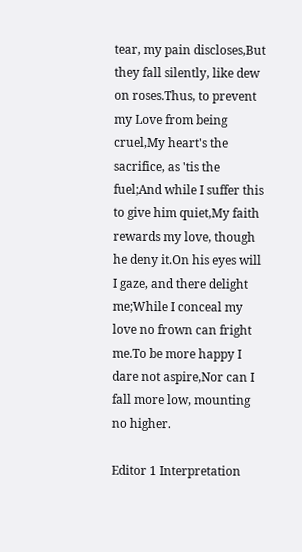tear, my pain discloses,But they fall silently, like dew on roses.Thus, to prevent my Love from being cruel,My heart's the sacrifice, as 'tis the fuel;And while I suffer this to give him quiet,My faith rewards my love, though he deny it.On his eyes will I gaze, and there delight me;While I conceal my love no frown can fright me.To be more happy I dare not aspire,Nor can I fall more low, mounting no higher.

Editor 1 Interpretation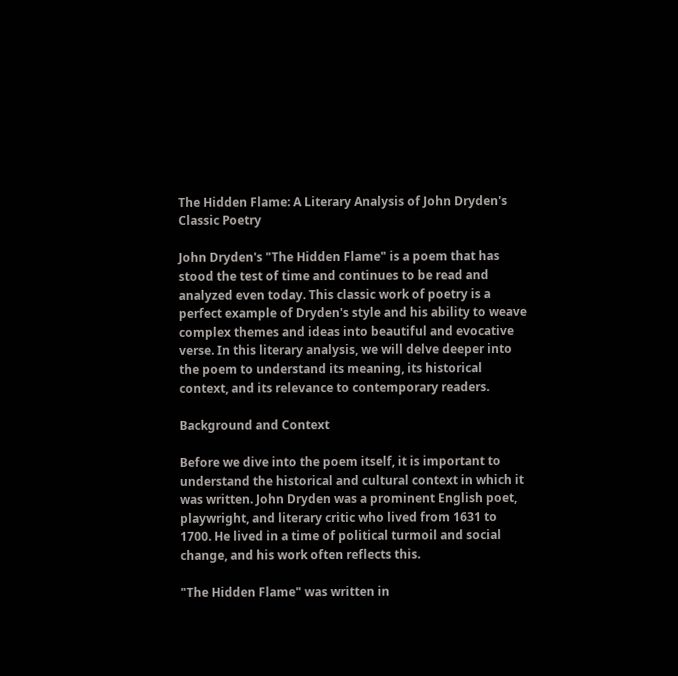The Hidden Flame: A Literary Analysis of John Dryden's Classic Poetry

John Dryden's "The Hidden Flame" is a poem that has stood the test of time and continues to be read and analyzed even today. This classic work of poetry is a perfect example of Dryden's style and his ability to weave complex themes and ideas into beautiful and evocative verse. In this literary analysis, we will delve deeper into the poem to understand its meaning, its historical context, and its relevance to contemporary readers.

Background and Context

Before we dive into the poem itself, it is important to understand the historical and cultural context in which it was written. John Dryden was a prominent English poet, playwright, and literary critic who lived from 1631 to 1700. He lived in a time of political turmoil and social change, and his work often reflects this.

"The Hidden Flame" was written in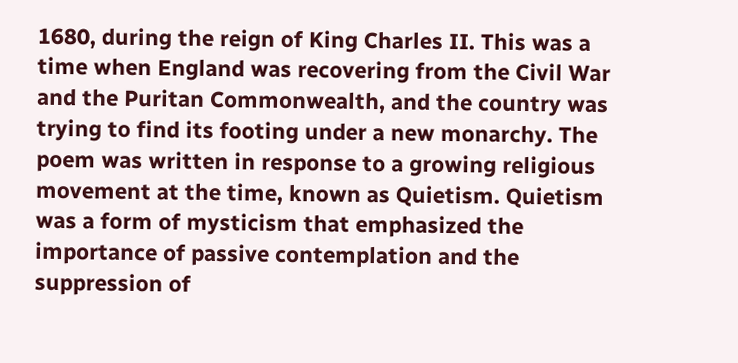1680, during the reign of King Charles II. This was a time when England was recovering from the Civil War and the Puritan Commonwealth, and the country was trying to find its footing under a new monarchy. The poem was written in response to a growing religious movement at the time, known as Quietism. Quietism was a form of mysticism that emphasized the importance of passive contemplation and the suppression of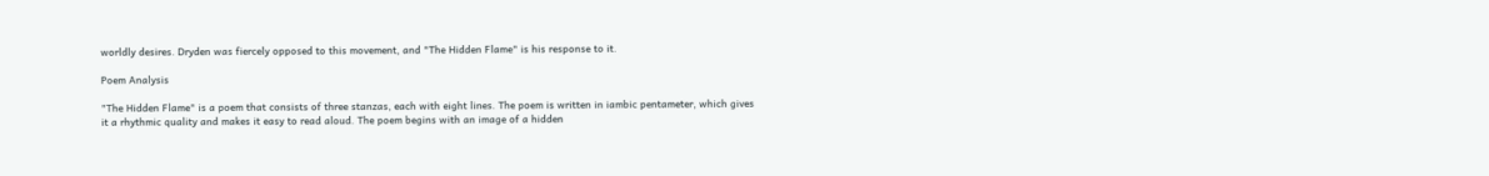worldly desires. Dryden was fiercely opposed to this movement, and "The Hidden Flame" is his response to it.

Poem Analysis

"The Hidden Flame" is a poem that consists of three stanzas, each with eight lines. The poem is written in iambic pentameter, which gives it a rhythmic quality and makes it easy to read aloud. The poem begins with an image of a hidden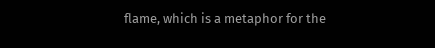flame, which is a metaphor for the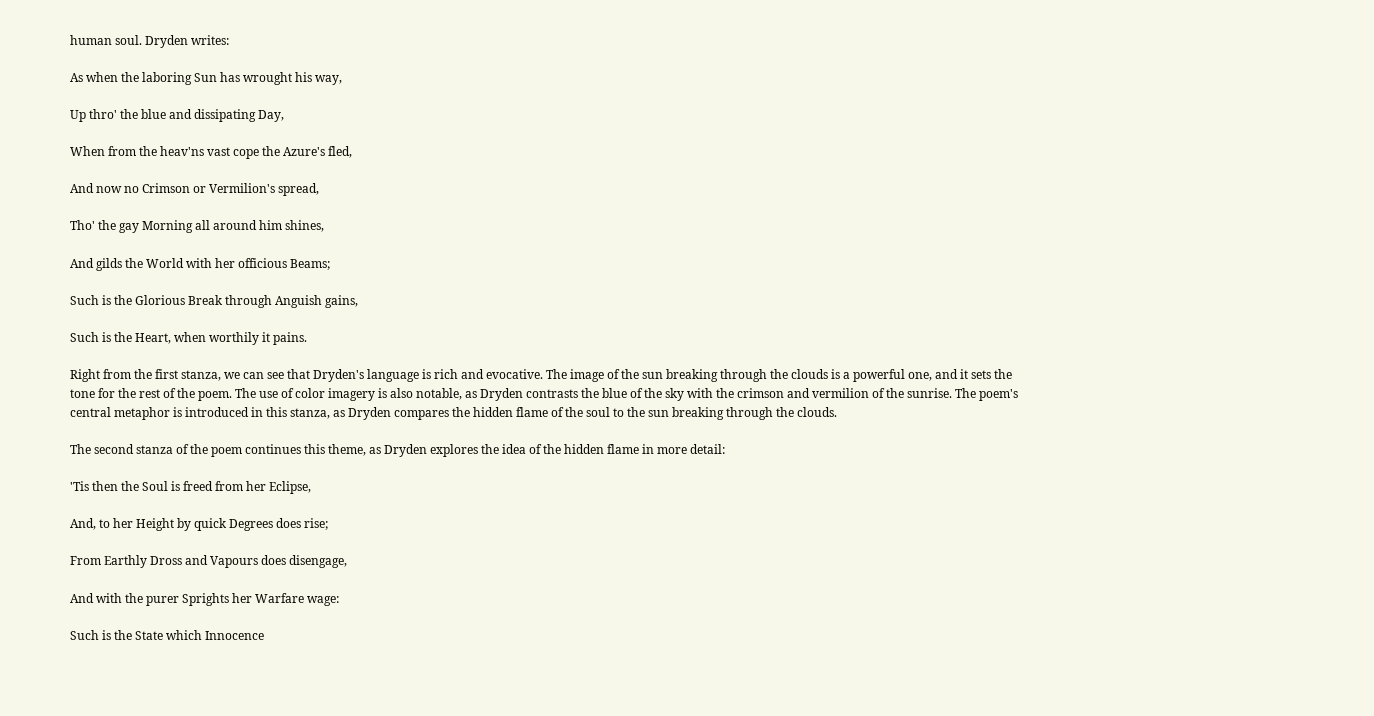human soul. Dryden writes:

As when the laboring Sun has wrought his way,

Up thro' the blue and dissipating Day,

When from the heav'ns vast cope the Azure's fled,

And now no Crimson or Vermilion's spread,

Tho' the gay Morning all around him shines,

And gilds the World with her officious Beams;

Such is the Glorious Break through Anguish gains,

Such is the Heart, when worthily it pains.

Right from the first stanza, we can see that Dryden's language is rich and evocative. The image of the sun breaking through the clouds is a powerful one, and it sets the tone for the rest of the poem. The use of color imagery is also notable, as Dryden contrasts the blue of the sky with the crimson and vermilion of the sunrise. The poem's central metaphor is introduced in this stanza, as Dryden compares the hidden flame of the soul to the sun breaking through the clouds.

The second stanza of the poem continues this theme, as Dryden explores the idea of the hidden flame in more detail:

'Tis then the Soul is freed from her Eclipse,

And, to her Height by quick Degrees does rise;

From Earthly Dross and Vapours does disengage,

And with the purer Sprights her Warfare wage:

Such is the State which Innocence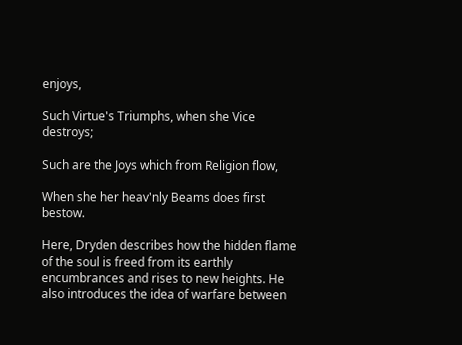enjoys,

Such Virtue's Triumphs, when she Vice destroys;

Such are the Joys which from Religion flow,

When she her heav'nly Beams does first bestow.

Here, Dryden describes how the hidden flame of the soul is freed from its earthly encumbrances and rises to new heights. He also introduces the idea of warfare between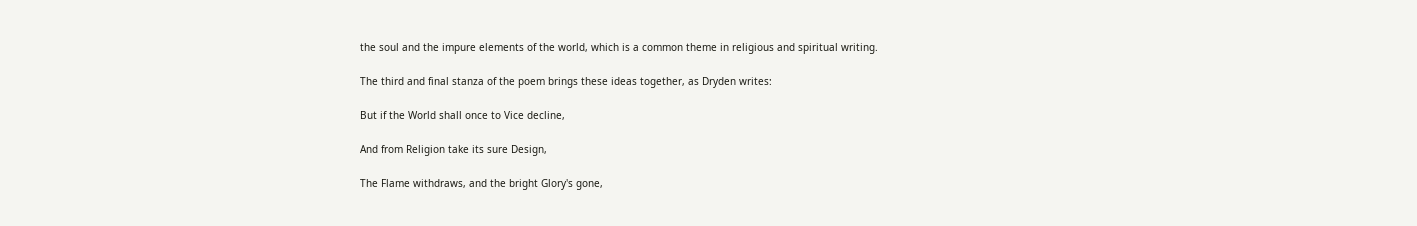the soul and the impure elements of the world, which is a common theme in religious and spiritual writing.

The third and final stanza of the poem brings these ideas together, as Dryden writes:

But if the World shall once to Vice decline,

And from Religion take its sure Design,

The Flame withdraws, and the bright Glory's gone,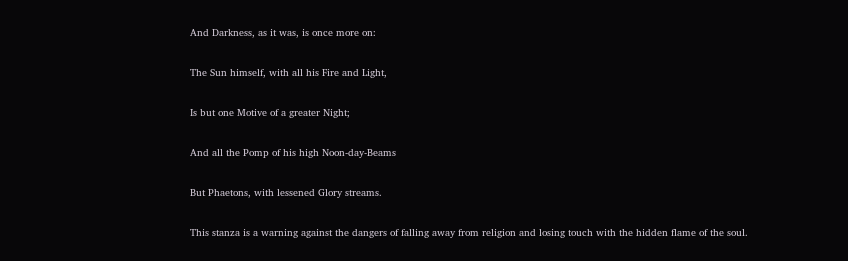And Darkness, as it was, is once more on:

The Sun himself, with all his Fire and Light,

Is but one Motive of a greater Night;

And all the Pomp of his high Noon-day-Beams

But Phaetons, with lessened Glory streams.

This stanza is a warning against the dangers of falling away from religion and losing touch with the hidden flame of the soul.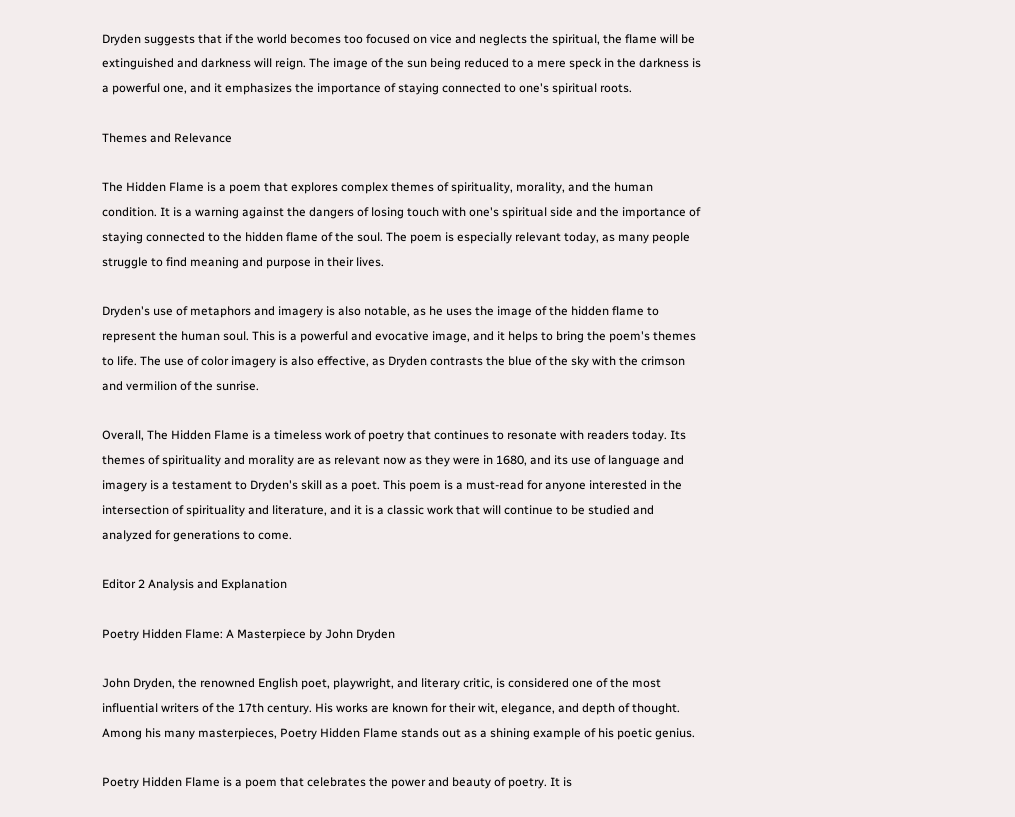Dryden suggests that if the world becomes too focused on vice and neglects the spiritual, the flame will be extinguished and darkness will reign. The image of the sun being reduced to a mere speck in the darkness is a powerful one, and it emphasizes the importance of staying connected to one's spiritual roots.

Themes and Relevance

The Hidden Flame is a poem that explores complex themes of spirituality, morality, and the human condition. It is a warning against the dangers of losing touch with one's spiritual side and the importance of staying connected to the hidden flame of the soul. The poem is especially relevant today, as many people struggle to find meaning and purpose in their lives.

Dryden's use of metaphors and imagery is also notable, as he uses the image of the hidden flame to represent the human soul. This is a powerful and evocative image, and it helps to bring the poem's themes to life. The use of color imagery is also effective, as Dryden contrasts the blue of the sky with the crimson and vermilion of the sunrise.

Overall, The Hidden Flame is a timeless work of poetry that continues to resonate with readers today. Its themes of spirituality and morality are as relevant now as they were in 1680, and its use of language and imagery is a testament to Dryden's skill as a poet. This poem is a must-read for anyone interested in the intersection of spirituality and literature, and it is a classic work that will continue to be studied and analyzed for generations to come.

Editor 2 Analysis and Explanation

Poetry Hidden Flame: A Masterpiece by John Dryden

John Dryden, the renowned English poet, playwright, and literary critic, is considered one of the most influential writers of the 17th century. His works are known for their wit, elegance, and depth of thought. Among his many masterpieces, Poetry Hidden Flame stands out as a shining example of his poetic genius.

Poetry Hidden Flame is a poem that celebrates the power and beauty of poetry. It is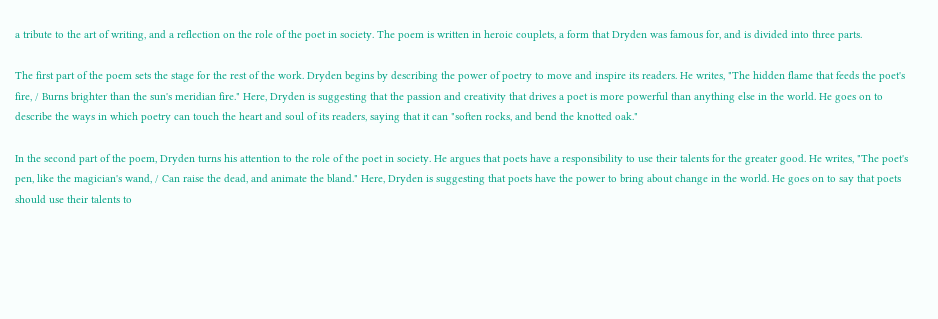a tribute to the art of writing, and a reflection on the role of the poet in society. The poem is written in heroic couplets, a form that Dryden was famous for, and is divided into three parts.

The first part of the poem sets the stage for the rest of the work. Dryden begins by describing the power of poetry to move and inspire its readers. He writes, "The hidden flame that feeds the poet's fire, / Burns brighter than the sun's meridian fire." Here, Dryden is suggesting that the passion and creativity that drives a poet is more powerful than anything else in the world. He goes on to describe the ways in which poetry can touch the heart and soul of its readers, saying that it can "soften rocks, and bend the knotted oak."

In the second part of the poem, Dryden turns his attention to the role of the poet in society. He argues that poets have a responsibility to use their talents for the greater good. He writes, "The poet's pen, like the magician's wand, / Can raise the dead, and animate the bland." Here, Dryden is suggesting that poets have the power to bring about change in the world. He goes on to say that poets should use their talents to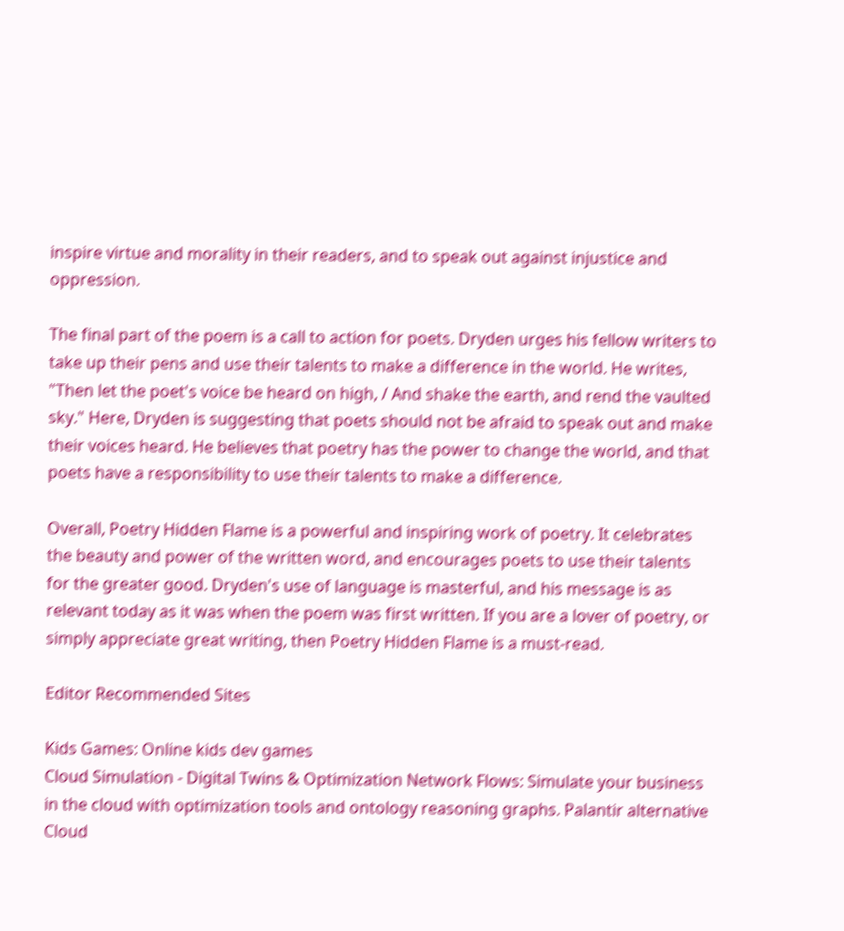inspire virtue and morality in their readers, and to speak out against injustice and oppression.

The final part of the poem is a call to action for poets. Dryden urges his fellow writers to take up their pens and use their talents to make a difference in the world. He writes, "Then let the poet's voice be heard on high, / And shake the earth, and rend the vaulted sky." Here, Dryden is suggesting that poets should not be afraid to speak out and make their voices heard. He believes that poetry has the power to change the world, and that poets have a responsibility to use their talents to make a difference.

Overall, Poetry Hidden Flame is a powerful and inspiring work of poetry. It celebrates the beauty and power of the written word, and encourages poets to use their talents for the greater good. Dryden's use of language is masterful, and his message is as relevant today as it was when the poem was first written. If you are a lover of poetry, or simply appreciate great writing, then Poetry Hidden Flame is a must-read.

Editor Recommended Sites

Kids Games: Online kids dev games
Cloud Simulation - Digital Twins & Optimization Network Flows: Simulate your business in the cloud with optimization tools and ontology reasoning graphs. Palantir alternative
Cloud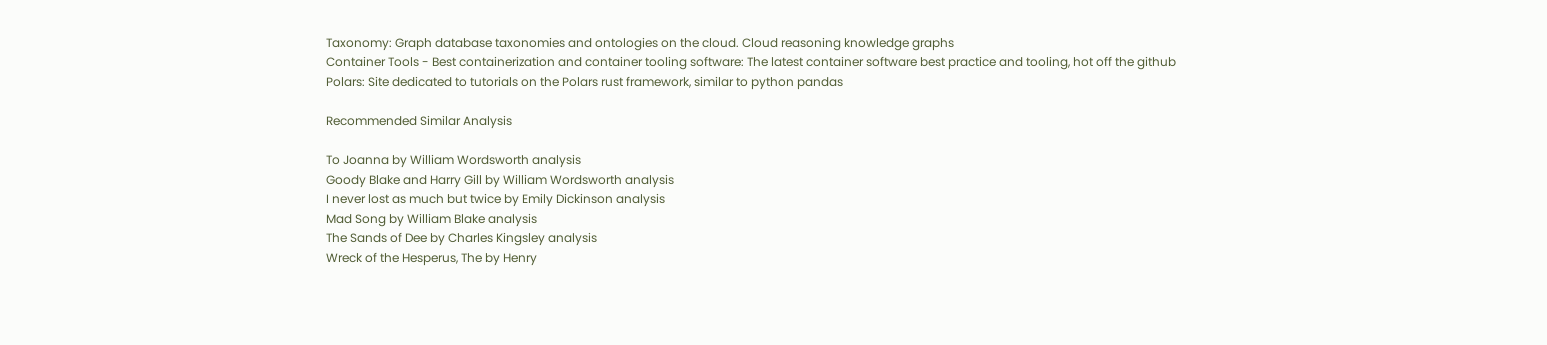Taxonomy: Graph database taxonomies and ontologies on the cloud. Cloud reasoning knowledge graphs
Container Tools - Best containerization and container tooling software: The latest container software best practice and tooling, hot off the github
Polars: Site dedicated to tutorials on the Polars rust framework, similar to python pandas

Recommended Similar Analysis

To Joanna by William Wordsworth analysis
Goody Blake and Harry Gill by William Wordsworth analysis
I never lost as much but twice by Emily Dickinson analysis
Mad Song by William Blake analysis
The Sands of Dee by Charles Kingsley analysis
Wreck of the Hesperus, The by Henry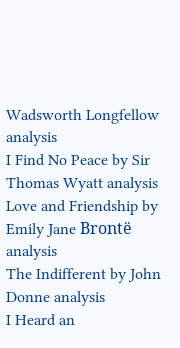Wadsworth Longfellow analysis
I Find No Peace by Sir Thomas Wyatt analysis
Love and Friendship by Emily Jane Brontë analysis
The Indifferent by John Donne analysis
I Heard an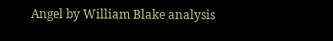Angel by William Blake analysis